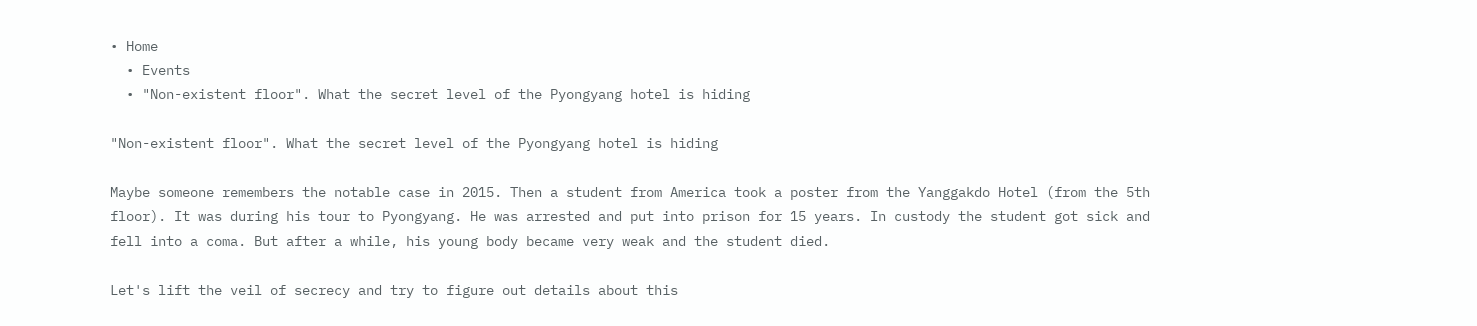• Home
  • Events
  • "Non-existent floor". What the secret level of the Pyongyang hotel is hiding

"Non-existent floor". What the secret level of the Pyongyang hotel is hiding

Maybe someone remembers the notable case in 2015. Then a student from America took a poster from the Yanggakdo Hotel (from the 5th floor). It was during his tour to Pyongyang. He was arrested and put into prison for 15 years. In custody the student got sick and fell into a coma. But after a while, his young body became very weak and the student died.

Let's lift the veil of secrecy and try to figure out details about this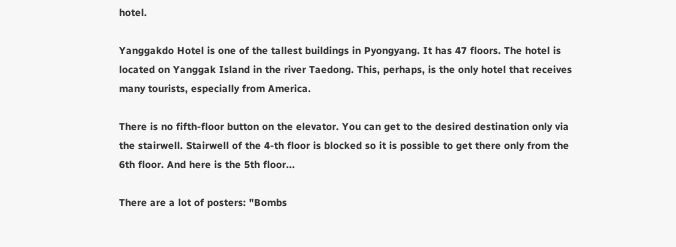hotel.

Yanggakdo Hotel is one of the tallest buildings in Pyongyang. It has 47 floors. The hotel is located on Yanggak Island in the river Taedong. This, perhaps, is the only hotel that receives many tourists, especially from America.

There is no fifth-floor button on the elevator. You can get to the desired destination only via the stairwell. Stairwell of the 4-th floor is blocked so it is possible to get there only from the 6th floor. And here is the 5th floor...

There are a lot of posters: "Bombs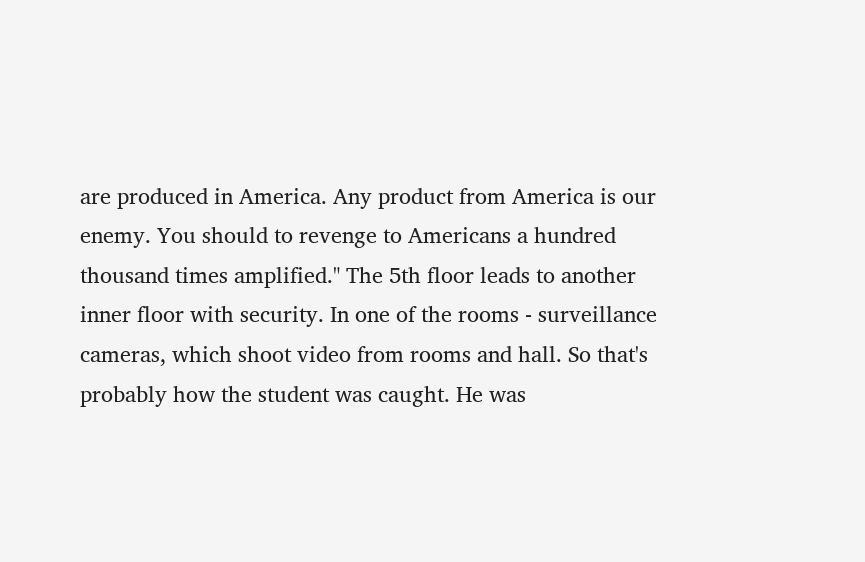are produced in America. Any product from America is our enemy. You should to revenge to Americans a hundred thousand times amplified." The 5th floor leads to another inner floor with security. In one of the rooms - surveillance cameras, which shoot video from rooms and hall. So that's probably how the student was caught. He was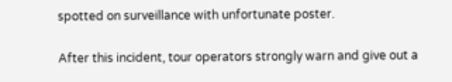spotted on surveillance with unfortunate poster.

After this incident, tour operators strongly warn and give out a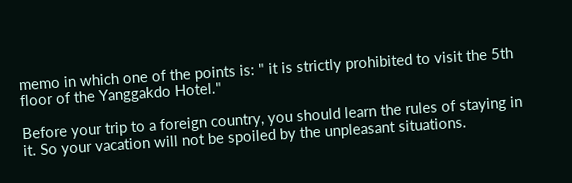memo in which one of the points is: " it is strictly prohibited to visit the 5th floor of the Yanggakdo Hotel."

Before your trip to a foreign country, you should learn the rules of staying in it. So your vacation will not be spoiled by the unpleasant situations.